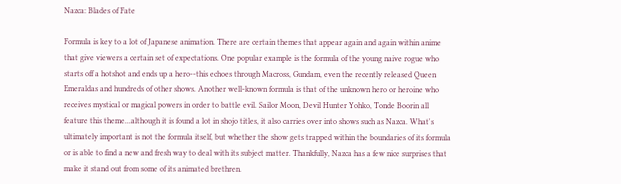Nazca: Blades of Fate

Formula is key to a lot of Japanese animation. There are certain themes that appear again and again within anime that give viewers a certain set of expectations. One popular example is the formula of the young naive rogue who starts off a hotshot and ends up a hero--this echoes through Macross, Gundam, even the recently released Queen Emeraldas and hundreds of other shows. Another well-known formula is that of the unknown hero or heroine who receives mystical or magical powers in order to battle evil. Sailor Moon, Devil Hunter Yohko, Tonde Boorin all feature this theme...although it is found a lot in shojo titles, it also carries over into shows such as Nazca. What's ultimately important is not the formula itself, but whether the show gets trapped within the boundaries of its formula or is able to find a new and fresh way to deal with its subject matter. Thankfully, Nazca has a few nice surprises that make it stand out from some of its animated brethren.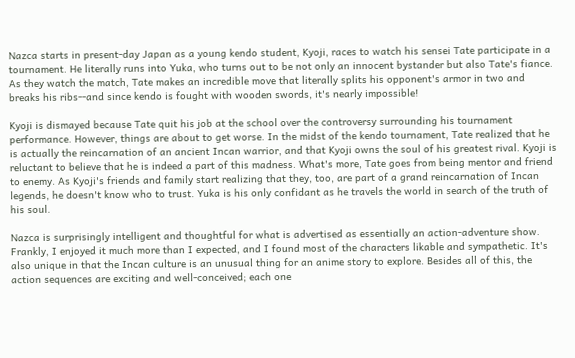Nazca starts in present-day Japan as a young kendo student, Kyoji, races to watch his sensei Tate participate in a tournament. He literally runs into Yuka, who turns out to be not only an innocent bystander but also Tate's fiance. As they watch the match, Tate makes an incredible move that literally splits his opponent's armor in two and breaks his ribs--and since kendo is fought with wooden swords, it's nearly impossible!

Kyoji is dismayed because Tate quit his job at the school over the controversy surrounding his tournament performance. However, things are about to get worse. In the midst of the kendo tournament, Tate realized that he is actually the reincarnation of an ancient Incan warrior, and that Kyoji owns the soul of his greatest rival. Kyoji is reluctant to believe that he is indeed a part of this madness. What's more, Tate goes from being mentor and friend to enemy. As Kyoji's friends and family start realizing that they, too, are part of a grand reincarnation of Incan legends, he doesn't know who to trust. Yuka is his only confidant as he travels the world in search of the truth of his soul.

Nazca is surprisingly intelligent and thoughtful for what is advertised as essentially an action-adventure show. Frankly, I enjoyed it much more than I expected, and I found most of the characters likable and sympathetic. It's also unique in that the Incan culture is an unusual thing for an anime story to explore. Besides all of this, the action sequences are exciting and well-conceived; each one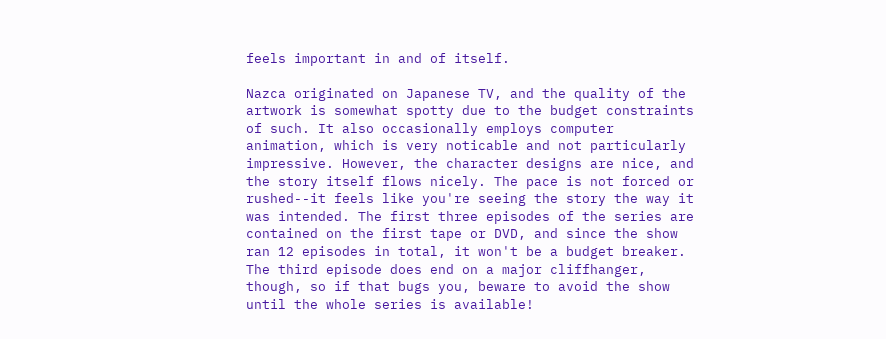feels important in and of itself.

Nazca originated on Japanese TV, and the quality of the artwork is somewhat spotty due to the budget constraints of such. It also occasionally employs computer animation, which is very noticable and not particularly impressive. However, the character designs are nice, and the story itself flows nicely. The pace is not forced or rushed--it feels like you're seeing the story the way it was intended. The first three episodes of the series are contained on the first tape or DVD, and since the show ran 12 episodes in total, it won't be a budget breaker. The third episode does end on a major cliffhanger, though, so if that bugs you, beware to avoid the show until the whole series is available!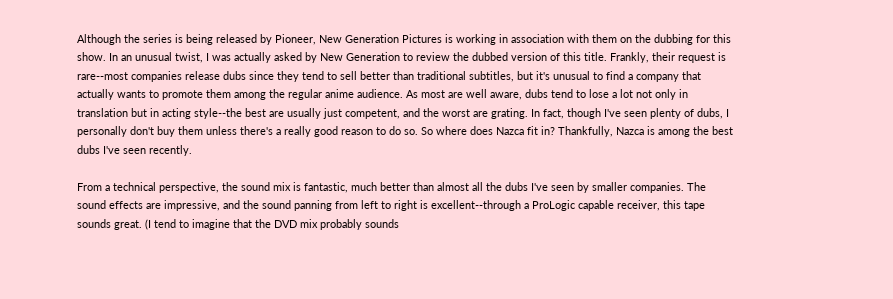Although the series is being released by Pioneer, New Generation Pictures is working in association with them on the dubbing for this show. In an unusual twist, I was actually asked by New Generation to review the dubbed version of this title. Frankly, their request is rare--most companies release dubs since they tend to sell better than traditional subtitles, but it's unusual to find a company that actually wants to promote them among the regular anime audience. As most are well aware, dubs tend to lose a lot not only in translation but in acting style--the best are usually just competent, and the worst are grating. In fact, though I've seen plenty of dubs, I personally don't buy them unless there's a really good reason to do so. So where does Nazca fit in? Thankfully, Nazca is among the best dubs I've seen recently.

From a technical perspective, the sound mix is fantastic, much better than almost all the dubs I've seen by smaller companies. The sound effects are impressive, and the sound panning from left to right is excellent--through a ProLogic capable receiver, this tape sounds great. (I tend to imagine that the DVD mix probably sounds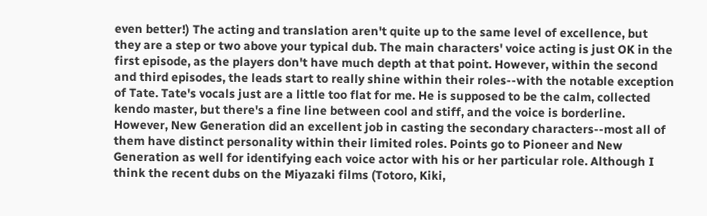even better!) The acting and translation aren't quite up to the same level of excellence, but they are a step or two above your typical dub. The main characters' voice acting is just OK in the first episode, as the players don't have much depth at that point. However, within the second and third episodes, the leads start to really shine within their roles--with the notable exception of Tate. Tate's vocals just are a little too flat for me. He is supposed to be the calm, collected kendo master, but there's a fine line between cool and stiff, and the voice is borderline. However, New Generation did an excellent job in casting the secondary characters--most all of them have distinct personality within their limited roles. Points go to Pioneer and New Generation as well for identifying each voice actor with his or her particular role. Although I think the recent dubs on the Miyazaki films (Totoro, Kiki,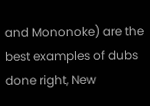and Mononoke) are the best examples of dubs done right, New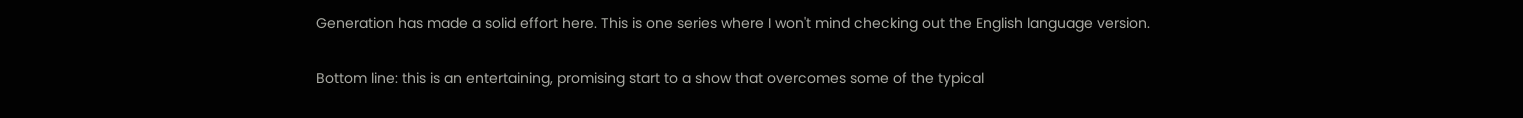Generation has made a solid effort here. This is one series where I won't mind checking out the English language version.

Bottom line: this is an entertaining, promising start to a show that overcomes some of the typical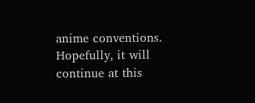anime conventions. Hopefully, it will continue at this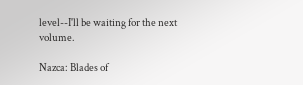level--I'll be waiting for the next volume.

Nazca: Blades of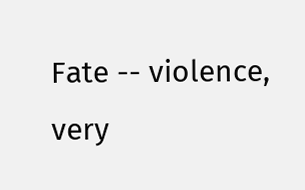Fate -- violence, very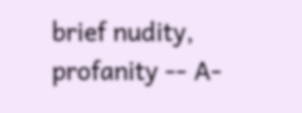brief nudity, profanity -- A-